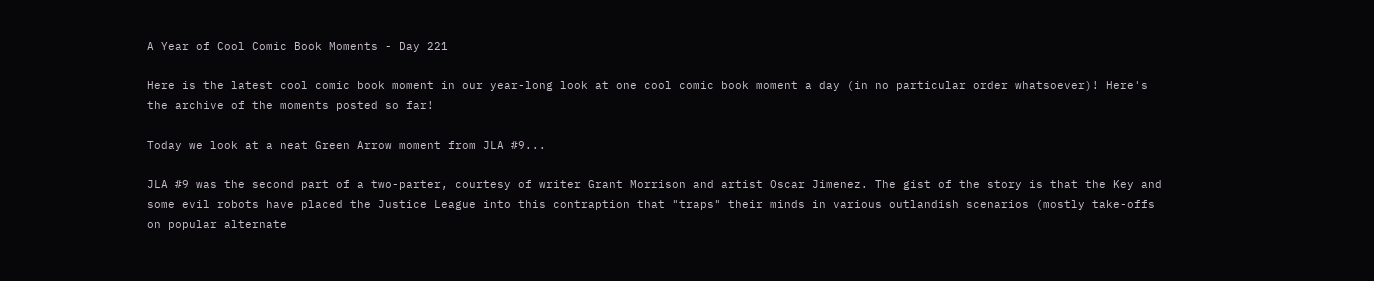A Year of Cool Comic Book Moments - Day 221

Here is the latest cool comic book moment in our year-long look at one cool comic book moment a day (in no particular order whatsoever)! Here's the archive of the moments posted so far!

Today we look at a neat Green Arrow moment from JLA #9...

JLA #9 was the second part of a two-parter, courtesy of writer Grant Morrison and artist Oscar Jimenez. The gist of the story is that the Key and some evil robots have placed the Justice League into this contraption that "traps" their minds in various outlandish scenarios (mostly take-offs on popular alternate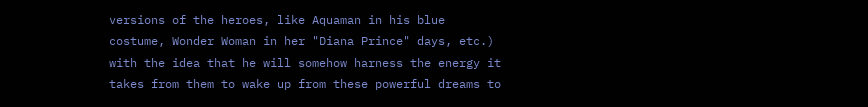versions of the heroes, like Aquaman in his blue costume, Wonder Woman in her "Diana Prince" days, etc.) with the idea that he will somehow harness the energy it takes from them to wake up from these powerful dreams to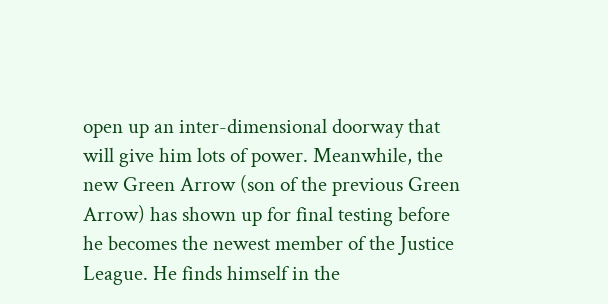open up an inter-dimensional doorway that will give him lots of power. Meanwhile, the new Green Arrow (son of the previous Green Arrow) has shown up for final testing before he becomes the newest member of the Justice League. He finds himself in the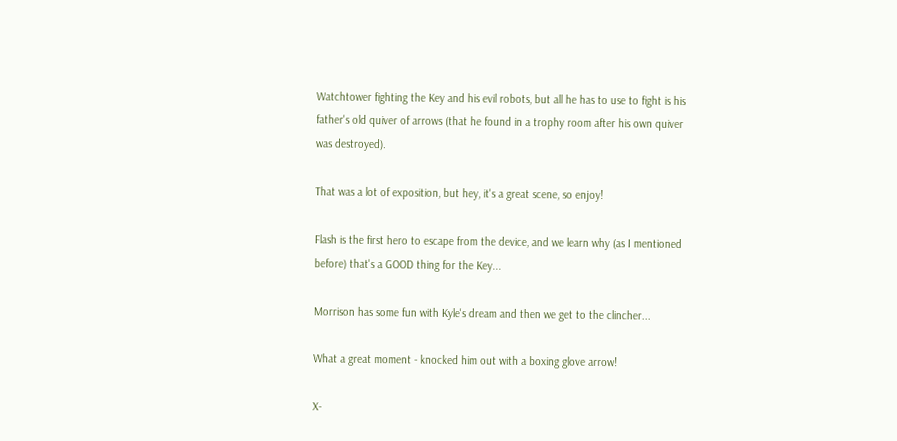Watchtower fighting the Key and his evil robots, but all he has to use to fight is his father's old quiver of arrows (that he found in a trophy room after his own quiver was destroyed).

That was a lot of exposition, but hey, it's a great scene, so enjoy!

Flash is the first hero to escape from the device, and we learn why (as I mentioned before) that's a GOOD thing for the Key...

Morrison has some fun with Kyle's dream and then we get to the clincher...

What a great moment - knocked him out with a boxing glove arrow!

X-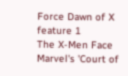Force Dawn of X feature 1
The X-Men Face Marvel's 'Court of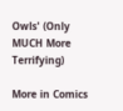Owls' (Only MUCH More Terrifying)

More in Comics